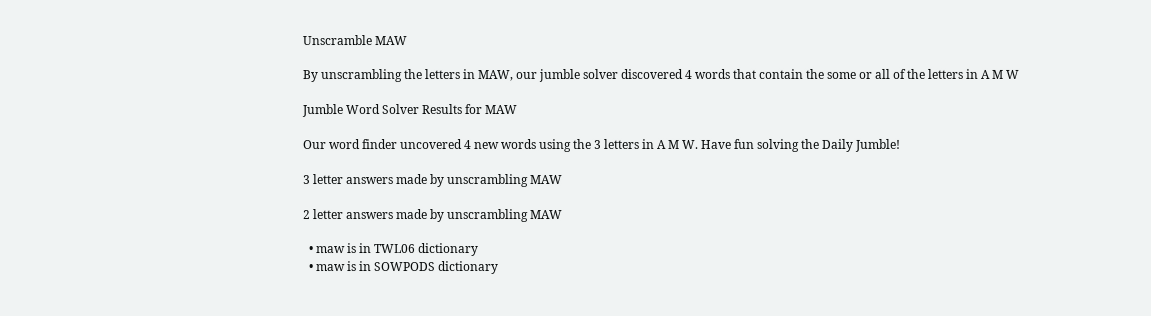Unscramble MAW

By unscrambling the letters in MAW, our jumble solver discovered 4 words that contain the some or all of the letters in A M W

Jumble Word Solver Results for MAW

Our word finder uncovered 4 new words using the 3 letters in A M W. Have fun solving the Daily Jumble!

3 letter answers made by unscrambling MAW

2 letter answers made by unscrambling MAW

  • maw is in TWL06 dictionary
  • maw is in SOWPODS dictionary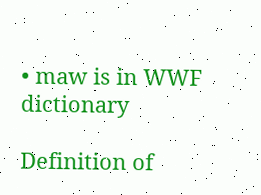• maw is in WWF dictionary

Definition of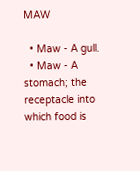MAW

  • Maw - A gull.
  • Maw - A stomach; the receptacle into which food is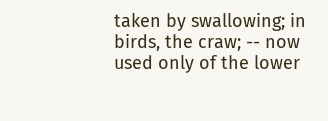taken by swallowing; in birds, the craw; -- now used only of the lower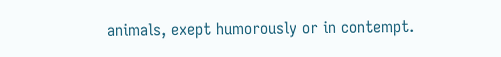animals, exept humorously or in contempt.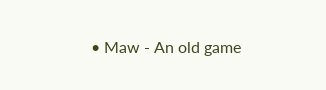• Maw - An old game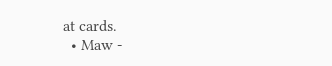at cards.
  • Maw -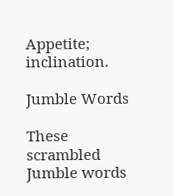Appetite; inclination.

Jumble Words

These scrambled Jumble words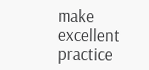make excellent practice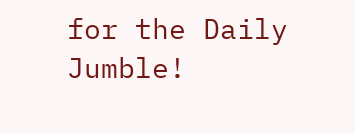for the Daily Jumble!